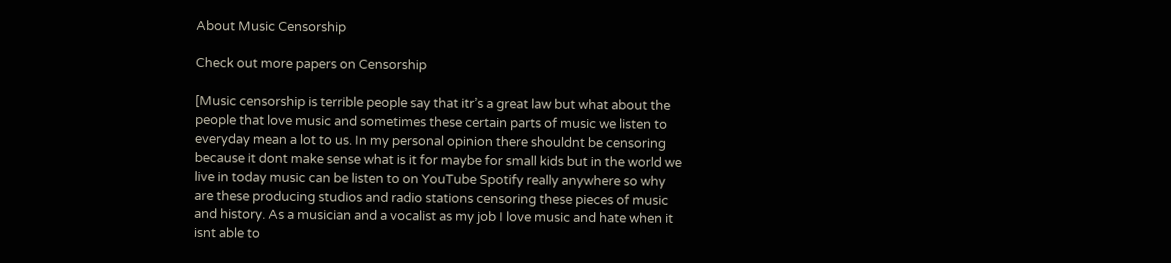About Music Censorship

Check out more papers on Censorship

[Music censorship is terrible people say that itr’s a great law but what about the people that love music and sometimes these certain parts of music we listen to everyday mean a lot to us. In my personal opinion there shouldnt be censoring because it dont make sense what is it for maybe for small kids but in the world we live in today music can be listen to on YouTube Spotify really anywhere so why are these producing studios and radio stations censoring these pieces of music and history. As a musician and a vocalist as my job I love music and hate when it isnt able to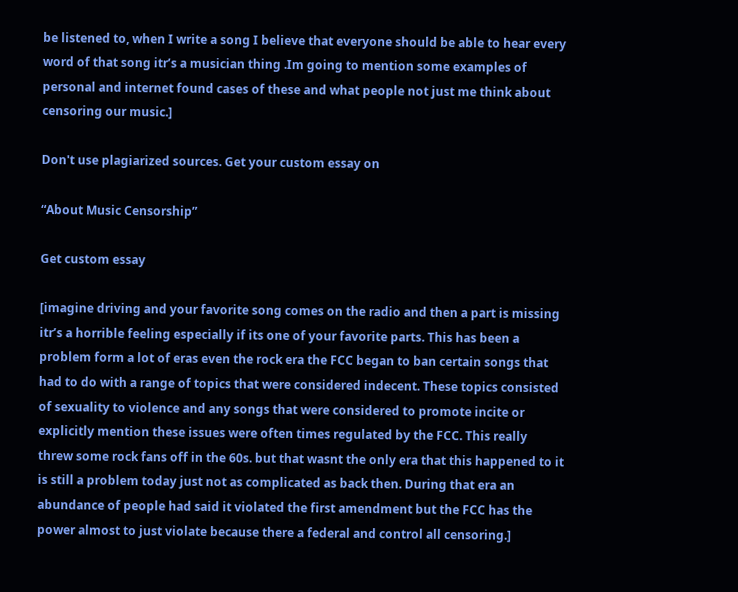be listened to, when I write a song I believe that everyone should be able to hear every word of that song itr’s a musician thing .Im going to mention some examples of personal and internet found cases of these and what people not just me think about censoring our music.]

Don't use plagiarized sources. Get your custom essay on

“About Music Censorship”

Get custom essay

[imagine driving and your favorite song comes on the radio and then a part is missing itr’s a horrible feeling especially if its one of your favorite parts. This has been a problem form a lot of eras even the rock era the FCC began to ban certain songs that had to do with a range of topics that were considered indecent. These topics consisted of sexuality to violence and any songs that were considered to promote incite or explicitly mention these issues were often times regulated by the FCC. This really threw some rock fans off in the 60s. but that wasnt the only era that this happened to it is still a problem today just not as complicated as back then. During that era an abundance of people had said it violated the first amendment but the FCC has the power almost to just violate because there a federal and control all censoring.]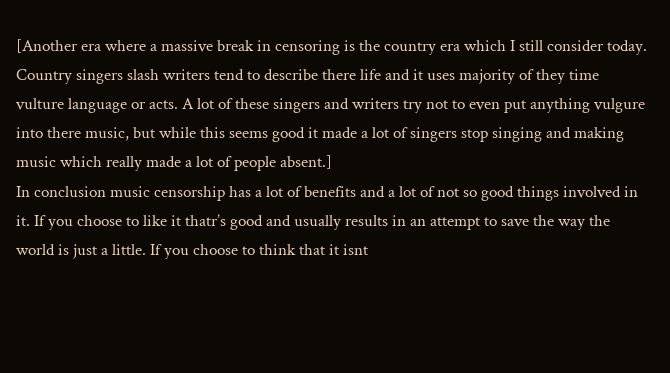[Another era where a massive break in censoring is the country era which I still consider today. Country singers slash writers tend to describe there life and it uses majority of they time vulture language or acts. A lot of these singers and writers try not to even put anything vulgure into there music, but while this seems good it made a lot of singers stop singing and making music which really made a lot of people absent.]
In conclusion music censorship has a lot of benefits and a lot of not so good things involved in it. If you choose to like it thatr’s good and usually results in an attempt to save the way the world is just a little. If you choose to think that it isnt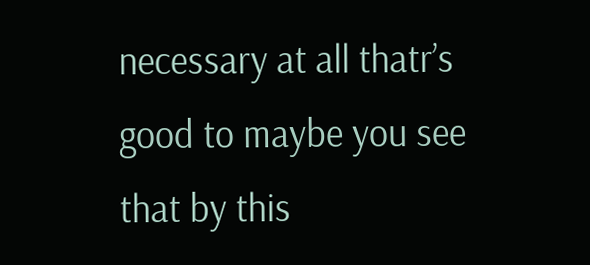necessary at all thatr’s good to maybe you see that by this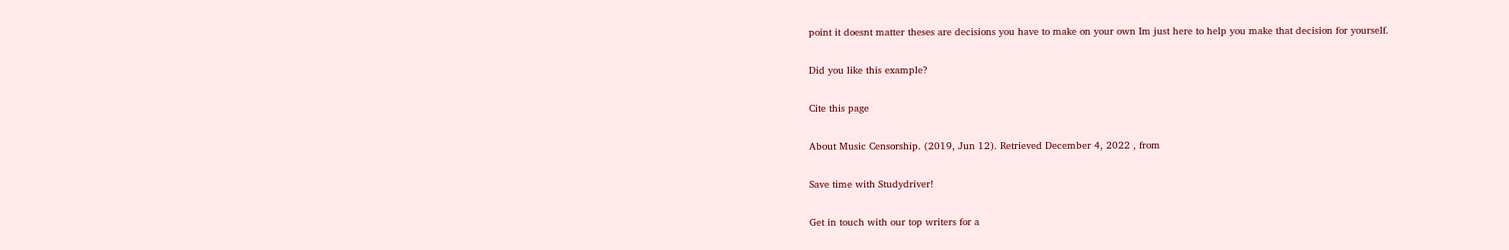point it doesnt matter theses are decisions you have to make on your own Im just here to help you make that decision for yourself.

Did you like this example?

Cite this page

About Music Censorship. (2019, Jun 12). Retrieved December 4, 2022 , from

Save time with Studydriver!

Get in touch with our top writers for a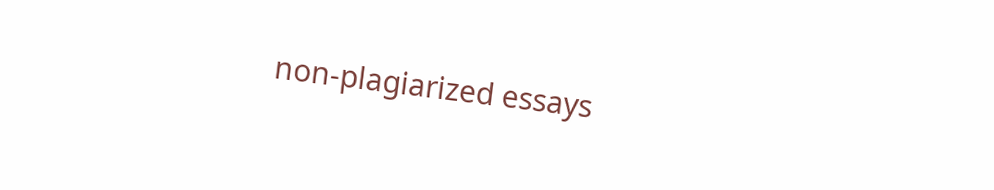non-plagiarized essays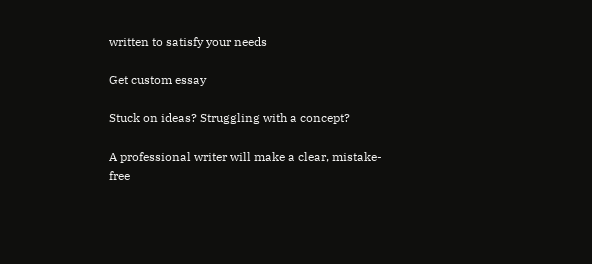written to satisfy your needs

Get custom essay

Stuck on ideas? Struggling with a concept?

A professional writer will make a clear, mistake-free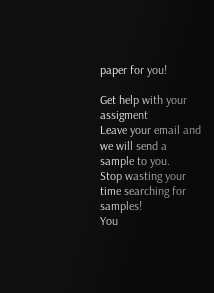paper for you!

Get help with your assigment
Leave your email and we will send a sample to you.
Stop wasting your time searching for samples!
You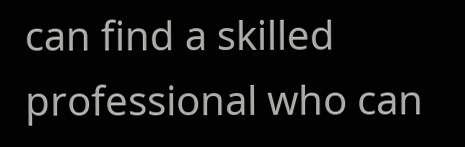can find a skilled professional who can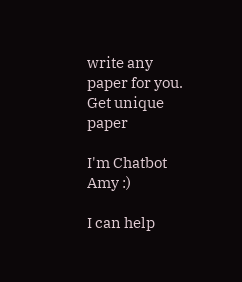write any paper for you.
Get unique paper

I'm Chatbot Amy :)

I can help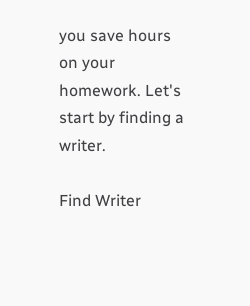you save hours on your homework. Let's start by finding a writer.

Find Writer